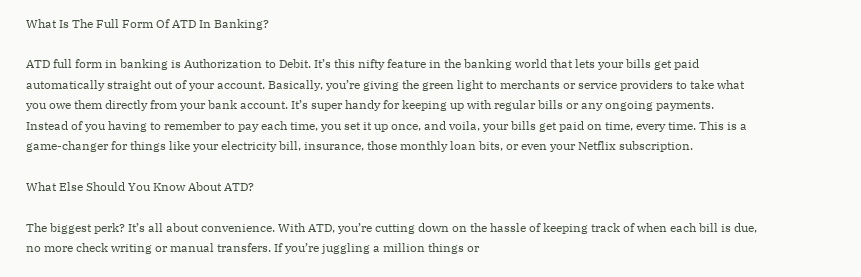What Is The Full Form Of ATD In Banking?

ATD full form in banking is Authorization to Debit. It’s this nifty feature in the banking world that lets your bills get paid automatically straight out of your account. Basically, you’re giving the green light to merchants or service providers to take what you owe them directly from your bank account. It’s super handy for keeping up with regular bills or any ongoing payments. Instead of you having to remember to pay each time, you set it up once, and voila, your bills get paid on time, every time. This is a game-changer for things like your electricity bill, insurance, those monthly loan bits, or even your Netflix subscription.

What Else Should You Know About ATD?

The biggest perk? It’s all about convenience. With ATD, you’re cutting down on the hassle of keeping track of when each bill is due, no more check writing or manual transfers. If you’re juggling a million things or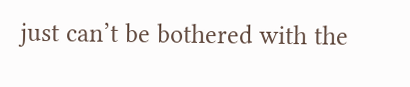just can’t be bothered with the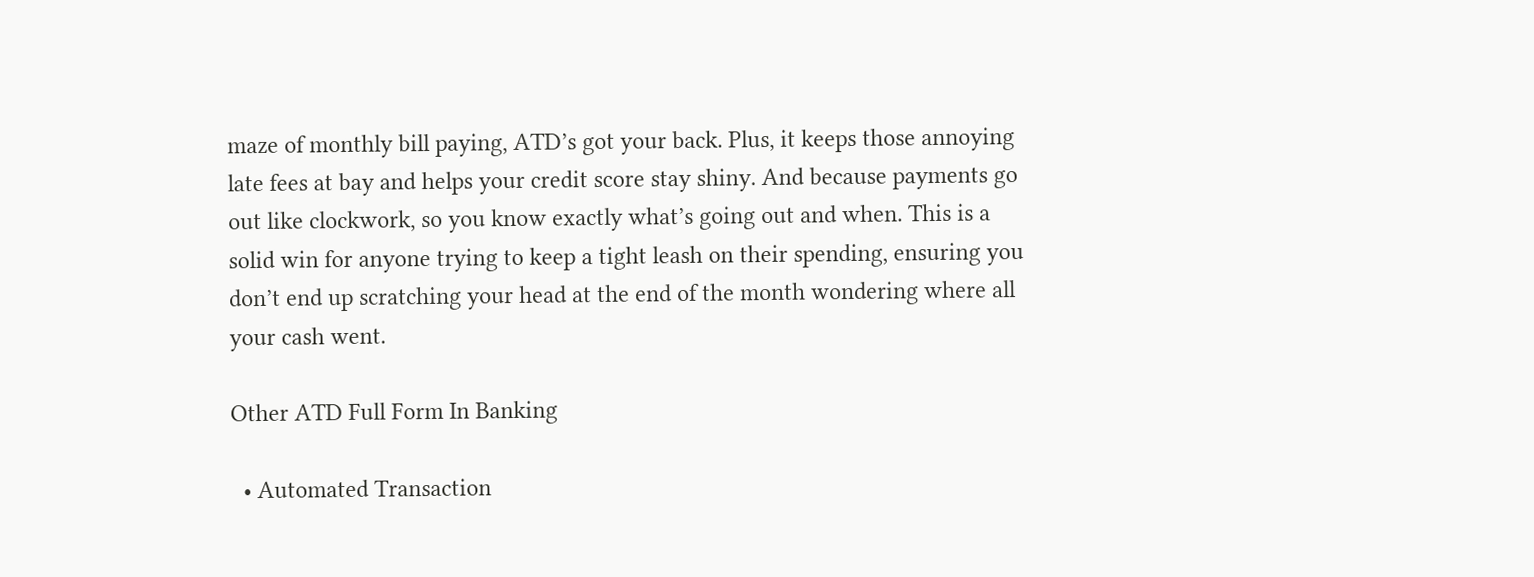maze of monthly bill paying, ATD’s got your back. Plus, it keeps those annoying late fees at bay and helps your credit score stay shiny. And because payments go out like clockwork, so you know exactly what’s going out and when. This is a solid win for anyone trying to keep a tight leash on their spending, ensuring you don’t end up scratching your head at the end of the month wondering where all your cash went.

Other ATD Full Form In Banking

  • Automated Transaction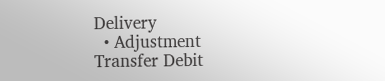Delivery
  • Adjustment Transfer Debit